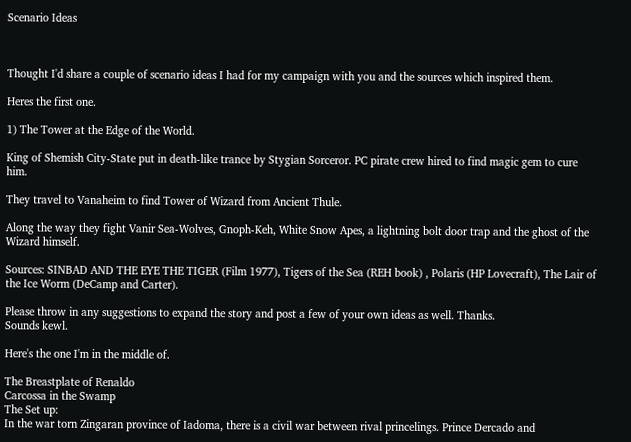Scenario Ideas



Thought I'd share a couple of scenario ideas I had for my campaign with you and the sources which inspired them.

Heres the first one.

1) The Tower at the Edge of the World.

King of Shemish City-State put in death-like trance by Stygian Sorceror. PC pirate crew hired to find magic gem to cure him.

They travel to Vanaheim to find Tower of Wizard from Ancient Thule.

Along the way they fight Vanir Sea-Wolves, Gnoph-Keh, White Snow Apes, a lightning bolt door trap and the ghost of the Wizard himself.

Sources: SINBAD AND THE EYE THE TIGER (Film 1977), Tigers of the Sea (REH book) , Polaris (HP Lovecraft), The Lair of the Ice Worm (DeCamp and Carter).

Please throw in any suggestions to expand the story and post a few of your own ideas as well. Thanks.
Sounds kewl.

Here's the one I'm in the middle of.

The Breastplate of Renaldo
Carcossa in the Swamp
The Set up:
In the war torn Zingaran province of Iadoma, there is a civil war between rival princelings. Prince Dercado and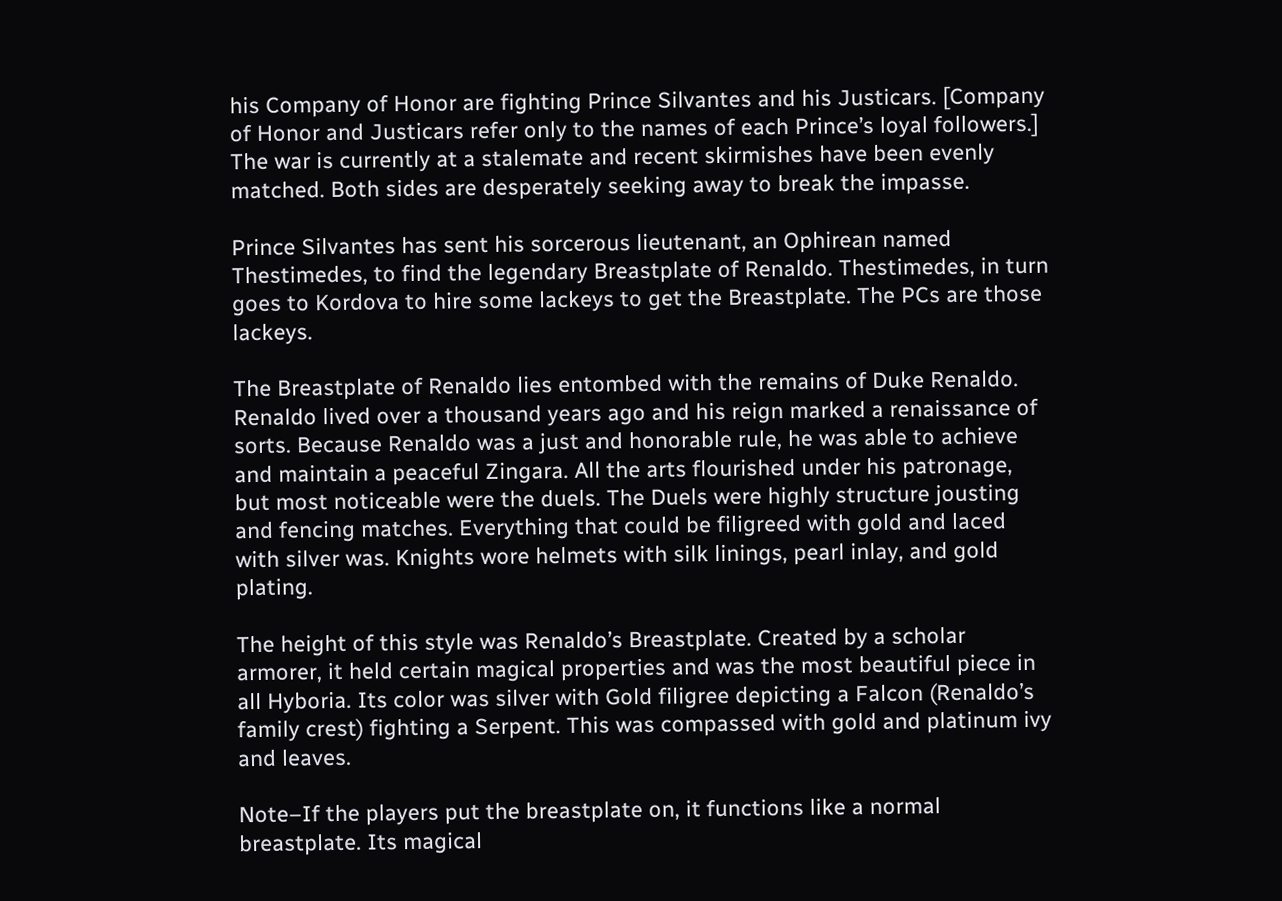his Company of Honor are fighting Prince Silvantes and his Justicars. [Company of Honor and Justicars refer only to the names of each Prince’s loyal followers.] The war is currently at a stalemate and recent skirmishes have been evenly matched. Both sides are desperately seeking away to break the impasse.

Prince Silvantes has sent his sorcerous lieutenant, an Ophirean named Thestimedes, to find the legendary Breastplate of Renaldo. Thestimedes, in turn goes to Kordova to hire some lackeys to get the Breastplate. The PCs are those lackeys.

The Breastplate of Renaldo lies entombed with the remains of Duke Renaldo. Renaldo lived over a thousand years ago and his reign marked a renaissance of sorts. Because Renaldo was a just and honorable rule, he was able to achieve and maintain a peaceful Zingara. All the arts flourished under his patronage, but most noticeable were the duels. The Duels were highly structure jousting and fencing matches. Everything that could be filigreed with gold and laced with silver was. Knights wore helmets with silk linings, pearl inlay, and gold plating.

The height of this style was Renaldo’s Breastplate. Created by a scholar armorer, it held certain magical properties and was the most beautiful piece in all Hyboria. Its color was silver with Gold filigree depicting a Falcon (Renaldo’s family crest) fighting a Serpent. This was compassed with gold and platinum ivy and leaves.

Note–If the players put the breastplate on, it functions like a normal breastplate. Its magical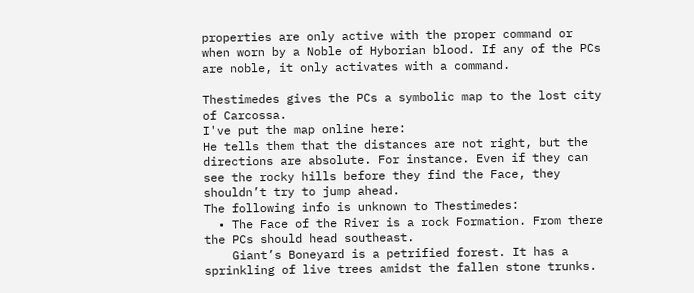properties are only active with the proper command or when worn by a Noble of Hyborian blood. If any of the PCs are noble, it only activates with a command.

Thestimedes gives the PCs a symbolic map to the lost city of Carcossa.
I've put the map online here:
He tells them that the distances are not right, but the directions are absolute. For instance. Even if they can see the rocky hills before they find the Face, they shouldn’t try to jump ahead.
The following info is unknown to Thestimedes:
  • The Face of the River is a rock Formation. From there the PCs should head southeast.
    Giant’s Boneyard is a petrified forest. It has a sprinkling of live trees amidst the fallen stone trunks.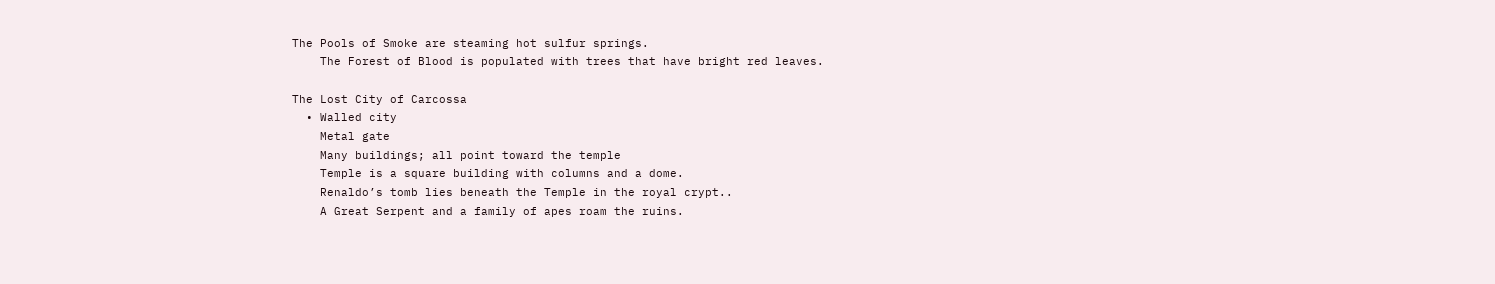The Pools of Smoke are steaming hot sulfur springs.
    The Forest of Blood is populated with trees that have bright red leaves.

The Lost City of Carcossa
  • Walled city
    Metal gate
    Many buildings; all point toward the temple
    Temple is a square building with columns and a dome.
    Renaldo’s tomb lies beneath the Temple in the royal crypt..
    A Great Serpent and a family of apes roam the ruins.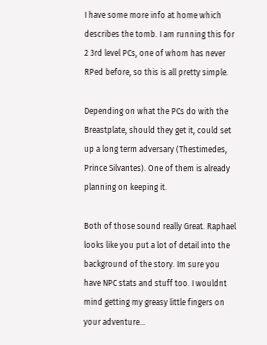I have some more info at home which describes the tomb. I am running this for 2 3rd level PCs, one of whom has never RPed before, so this is all pretty simple.

Depending on what the PCs do with the Breastplate, should they get it, could set up a long term adversary (Thestimedes, Prince Silvantes). One of them is already planning on keeping it.

Both of those sound really Great. Raphael looks like you put a lot of detail into the background of the story. Im sure you have NPC stats and stuff too. I wouldnt mind getting my greasy little fingers on your adventure...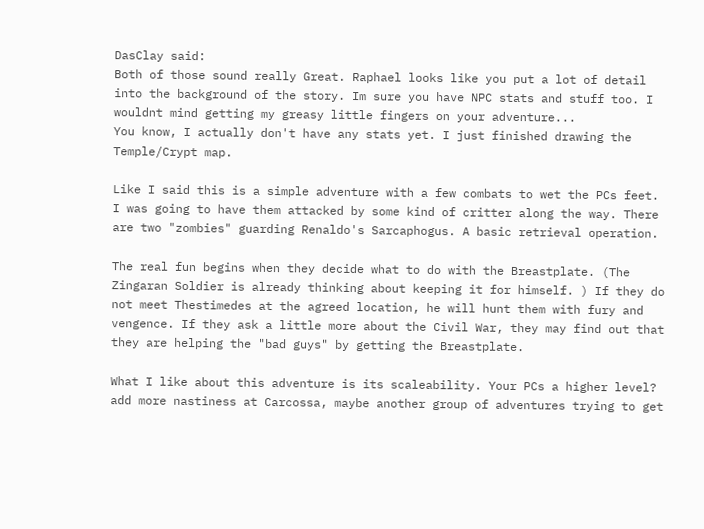DasClay said:
Both of those sound really Great. Raphael looks like you put a lot of detail into the background of the story. Im sure you have NPC stats and stuff too. I wouldnt mind getting my greasy little fingers on your adventure...
You know, I actually don't have any stats yet. I just finished drawing the Temple/Crypt map.

Like I said this is a simple adventure with a few combats to wet the PCs feet. I was going to have them attacked by some kind of critter along the way. There are two "zombies" guarding Renaldo's Sarcaphogus. A basic retrieval operation.

The real fun begins when they decide what to do with the Breastplate. (The Zingaran Soldier is already thinking about keeping it for himself. ) If they do not meet Thestimedes at the agreed location, he will hunt them with fury and vengence. If they ask a little more about the Civil War, they may find out that they are helping the "bad guys" by getting the Breastplate.

What I like about this adventure is its scaleability. Your PCs a higher level? add more nastiness at Carcossa, maybe another group of adventures trying to get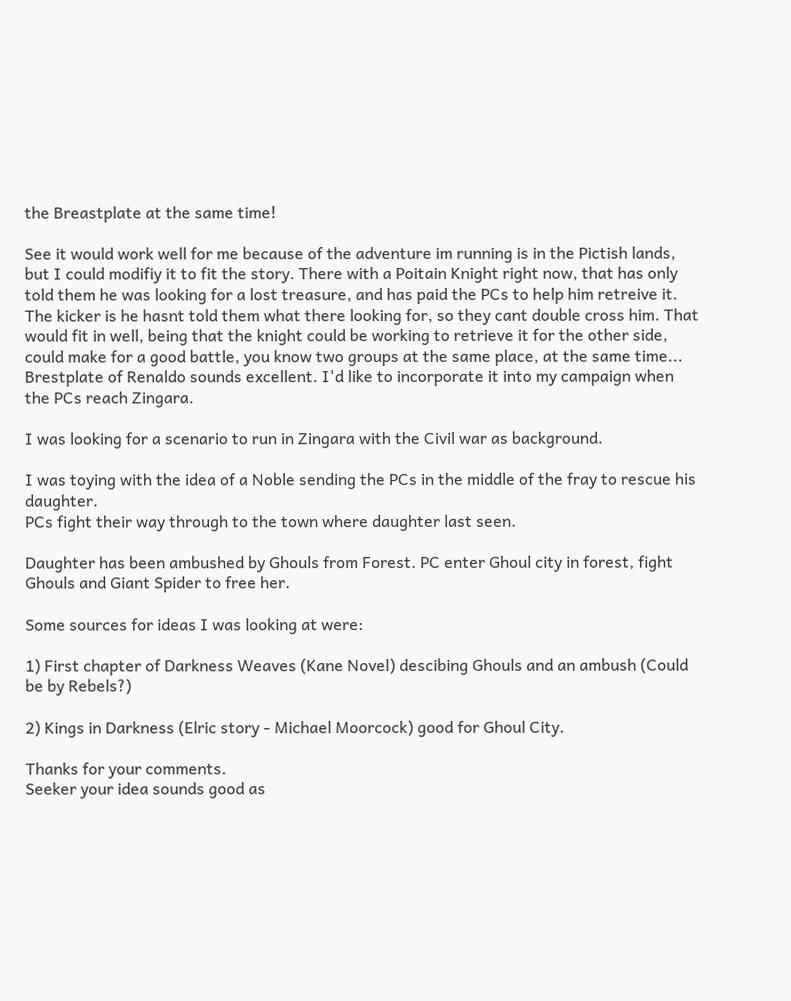the Breastplate at the same time!

See it would work well for me because of the adventure im running is in the Pictish lands, but I could modifiy it to fit the story. There with a Poitain Knight right now, that has only told them he was looking for a lost treasure, and has paid the PCs to help him retreive it. The kicker is he hasnt told them what there looking for, so they cant double cross him. That would fit in well, being that the knight could be working to retrieve it for the other side, could make for a good battle, you know two groups at the same place, at the same time...
Brestplate of Renaldo sounds excellent. I'd like to incorporate it into my campaign when the PCs reach Zingara.

I was looking for a scenario to run in Zingara with the Civil war as background.

I was toying with the idea of a Noble sending the PCs in the middle of the fray to rescue his daughter.
PCs fight their way through to the town where daughter last seen.

Daughter has been ambushed by Ghouls from Forest. PC enter Ghoul city in forest, fight Ghouls and Giant Spider to free her.

Some sources for ideas I was looking at were:

1) First chapter of Darkness Weaves (Kane Novel) descibing Ghouls and an ambush (Could be by Rebels?)

2) Kings in Darkness (Elric story - Michael Moorcock) good for Ghoul City.

Thanks for your comments.
Seeker your idea sounds good as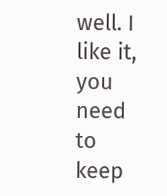well. I like it, you need to keep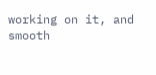working on it, and smooth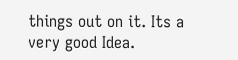things out on it. Its a very good Idea.